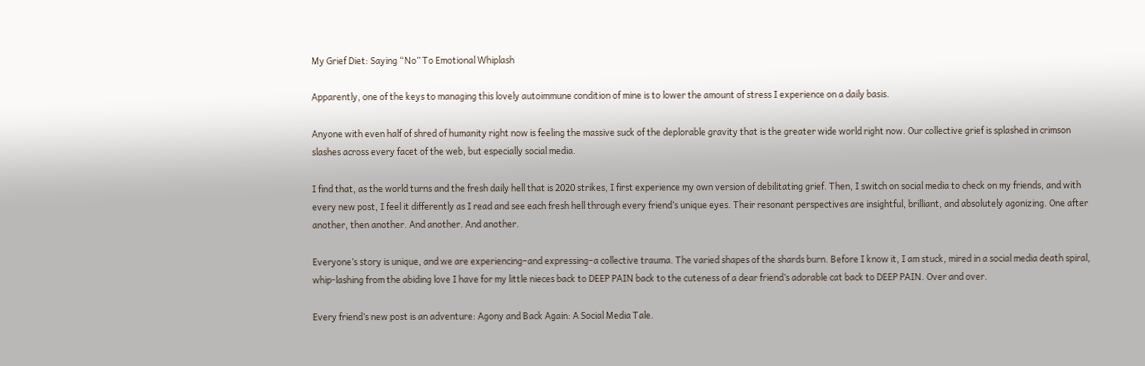My Grief Diet: Saying “No” To Emotional Whiplash

Apparently, one of the keys to managing this lovely autoimmune condition of mine is to lower the amount of stress I experience on a daily basis.

Anyone with even half of shred of humanity right now is feeling the massive suck of the deplorable gravity that is the greater wide world right now. Our collective grief is splashed in crimson slashes across every facet of the web, but especially social media.

I find that, as the world turns and the fresh daily hell that is 2020 strikes, I first experience my own version of debilitating grief. Then, I switch on social media to check on my friends, and with every new post, I feel it differently as I read and see each fresh hell through every friend’s unique eyes. Their resonant perspectives are insightful, brilliant, and absolutely agonizing. One after another, then another. And another. And another.

Everyone’s story is unique, and we are experiencing–and expressing–a collective trauma. The varied shapes of the shards burn. Before I know it, I am stuck, mired in a social media death spiral, whip-lashing from the abiding love I have for my little nieces back to DEEP PAIN back to the cuteness of a dear friend’s adorable cat back to DEEP PAIN. Over and over.

Every friend’s new post is an adventure: Agony and Back Again: A Social Media Tale.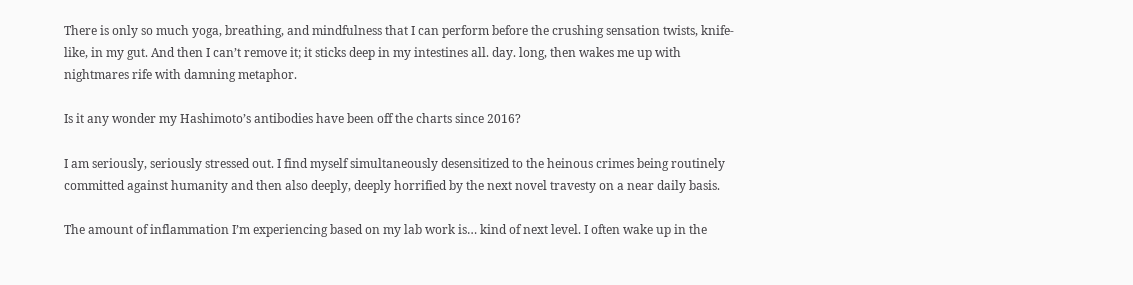There is only so much yoga, breathing, and mindfulness that I can perform before the crushing sensation twists, knife-like, in my gut. And then I can’t remove it; it sticks deep in my intestines all. day. long, then wakes me up with nightmares rife with damning metaphor.

Is it any wonder my Hashimoto’s antibodies have been off the charts since 2016?

I am seriously, seriously stressed out. I find myself simultaneously desensitized to the heinous crimes being routinely committed against humanity and then also deeply, deeply horrified by the next novel travesty on a near daily basis.

The amount of inflammation I’m experiencing based on my lab work is… kind of next level. I often wake up in the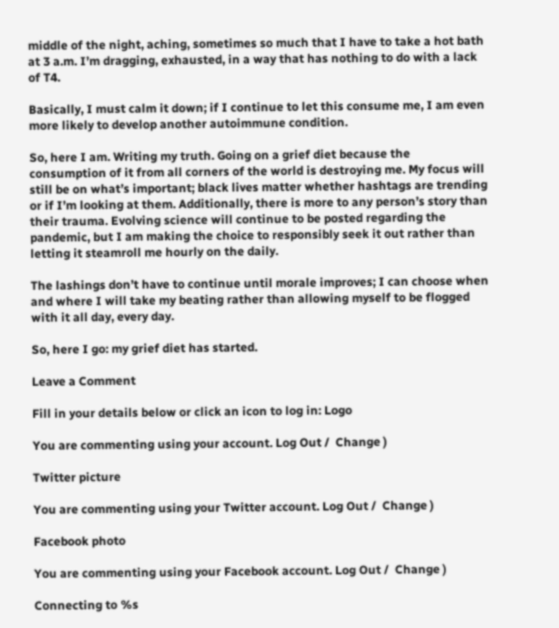middle of the night, aching, sometimes so much that I have to take a hot bath at 3 a.m. I’m dragging, exhausted, in a way that has nothing to do with a lack of T4.

Basically, I must calm it down; if I continue to let this consume me, I am even more likely to develop another autoimmune condition.

So, here I am. Writing my truth. Going on a grief diet because the consumption of it from all corners of the world is destroying me. My focus will still be on what’s important; black lives matter whether hashtags are trending or if I’m looking at them. Additionally, there is more to any person’s story than their trauma. Evolving science will continue to be posted regarding the pandemic, but I am making the choice to responsibly seek it out rather than letting it steamroll me hourly on the daily.

The lashings don’t have to continue until morale improves; I can choose when and where I will take my beating rather than allowing myself to be flogged with it all day, every day.

So, here I go: my grief diet has started.

Leave a Comment

Fill in your details below or click an icon to log in: Logo

You are commenting using your account. Log Out /  Change )

Twitter picture

You are commenting using your Twitter account. Log Out /  Change )

Facebook photo

You are commenting using your Facebook account. Log Out /  Change )

Connecting to %s